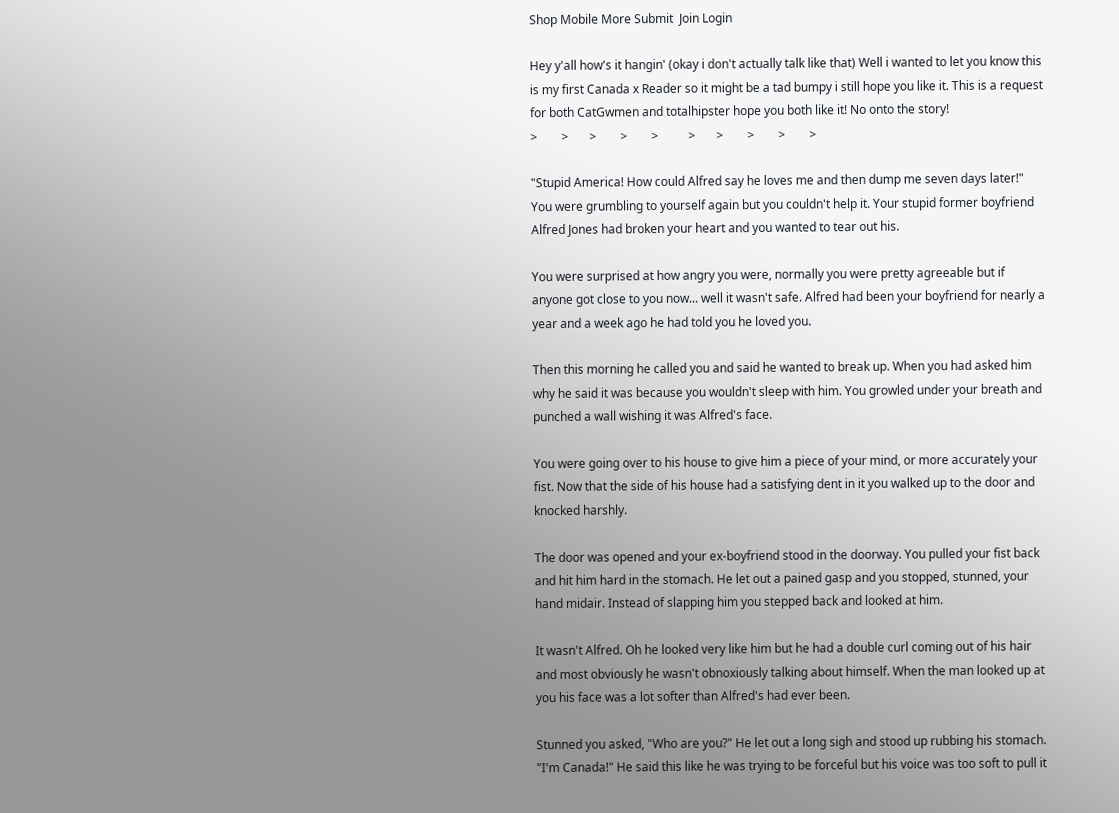Shop Mobile More Submit  Join Login

Hey y'all how's it hangin' (okay i don't actually talk like that) Well i wanted to let you know this is my first Canada x Reader so it might be a tad bumpy i still hope you like it. This is a request for both CatGwmen and totalhipster hope you both like it! No onto the story!
>        >       >        >        >          >       >        >        >        >

"Stupid America! How could Alfred say he loves me and then dump me seven days later!" You were grumbling to yourself again but you couldn't help it. Your stupid former boyfriend Alfred Jones had broken your heart and you wanted to tear out his.

You were surprised at how angry you were, normally you were pretty agreeable but if anyone got close to you now... well it wasn't safe. Alfred had been your boyfriend for nearly a year and a week ago he had told you he loved you.

Then this morning he called you and said he wanted to break up. When you had asked him why he said it was because you wouldn't sleep with him. You growled under your breath and punched a wall wishing it was Alfred's face.

You were going over to his house to give him a piece of your mind, or more accurately your fist. Now that the side of his house had a satisfying dent in it you walked up to the door and knocked harshly.

The door was opened and your ex-boyfriend stood in the doorway. You pulled your fist back and hit him hard in the stomach. He let out a pained gasp and you stopped, stunned, your hand midair. Instead of slapping him you stepped back and looked at him.

It wasn't Alfred. Oh he looked very like him but he had a double curl coming out of his hair and most obviously he wasn't obnoxiously talking about himself. When the man looked up at you his face was a lot softer than Alfred's had ever been.

Stunned you asked, "Who are you?" He let out a long sigh and stood up rubbing his stomach. "I'm Canada!" He said this like he was trying to be forceful but his voice was too soft to pull it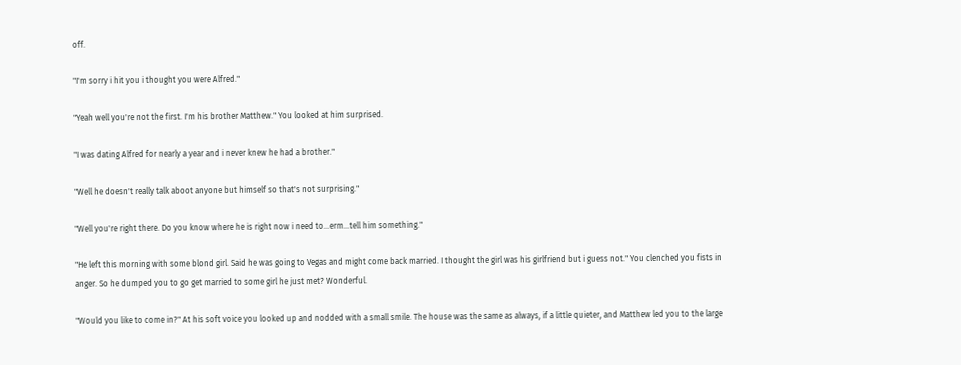off.

"I'm sorry i hit you i thought you were Alfred."

"Yeah well you're not the first. I'm his brother Matthew." You looked at him surprised.

"I was dating Alfred for nearly a year and i never knew he had a brother."

"Well he doesn't really talk aboot anyone but himself so that's not surprising."

"Well you're right there. Do you know where he is right now i need to...erm...tell him something."

"He left this morning with some blond girl. Said he was going to Vegas and might come back married. I thought the girl was his girlfriend but i guess not." You clenched you fists in anger. So he dumped you to go get married to some girl he just met? Wonderful.

"Would you like to come in?" At his soft voice you looked up and nodded with a small smile. The house was the same as always, if a little quieter, and Matthew led you to the large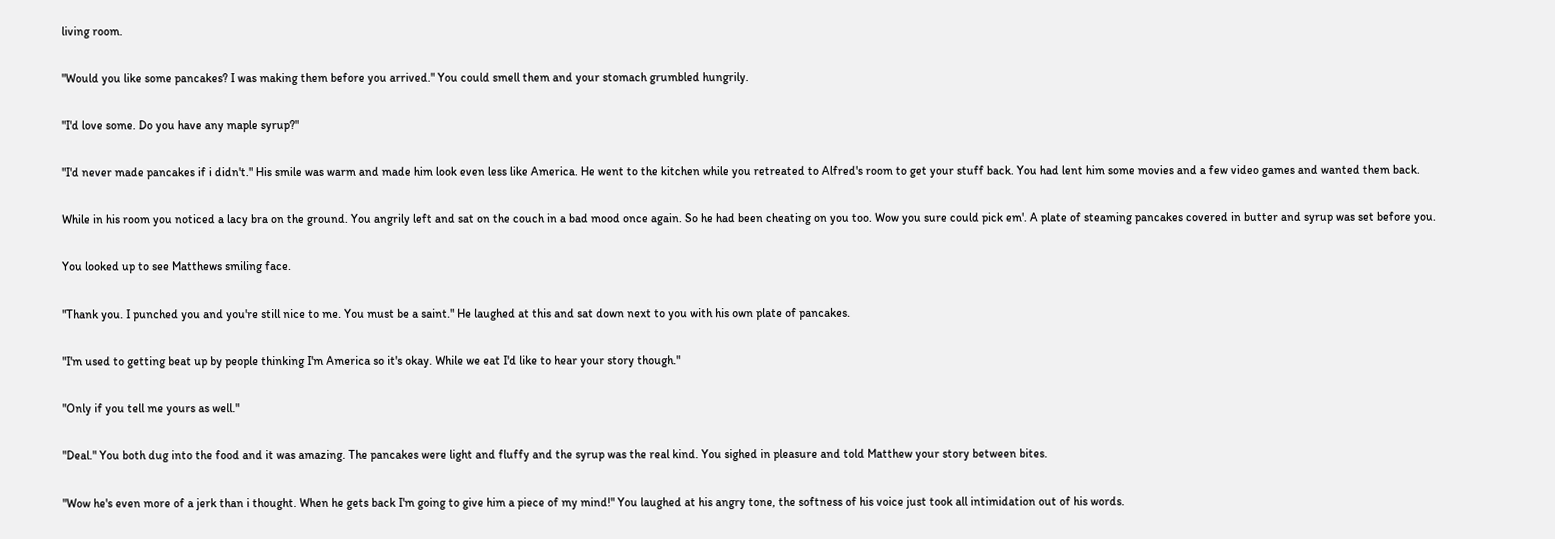living room.

"Would you like some pancakes? I was making them before you arrived." You could smell them and your stomach grumbled hungrily.

"I'd love some. Do you have any maple syrup?"

"I'd never made pancakes if i didn't." His smile was warm and made him look even less like America. He went to the kitchen while you retreated to Alfred's room to get your stuff back. You had lent him some movies and a few video games and wanted them back.

While in his room you noticed a lacy bra on the ground. You angrily left and sat on the couch in a bad mood once again. So he had been cheating on you too. Wow you sure could pick em'. A plate of steaming pancakes covered in butter and syrup was set before you.

You looked up to see Matthews smiling face.

"Thank you. I punched you and you're still nice to me. You must be a saint." He laughed at this and sat down next to you with his own plate of pancakes.

"I'm used to getting beat up by people thinking I'm America so it's okay. While we eat I'd like to hear your story though."

"Only if you tell me yours as well."

"Deal." You both dug into the food and it was amazing. The pancakes were light and fluffy and the syrup was the real kind. You sighed in pleasure and told Matthew your story between bites.

"Wow he's even more of a jerk than i thought. When he gets back I'm going to give him a piece of my mind!" You laughed at his angry tone, the softness of his voice just took all intimidation out of his words.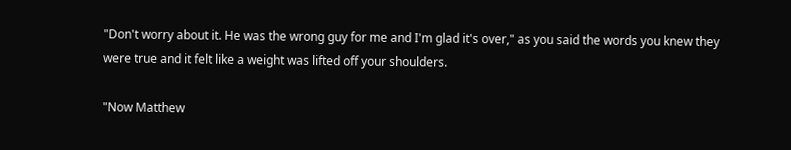"Don't worry about it. He was the wrong guy for me and I'm glad it's over," as you said the words you knew they were true and it felt like a weight was lifted off your shoulders.

"Now Matthew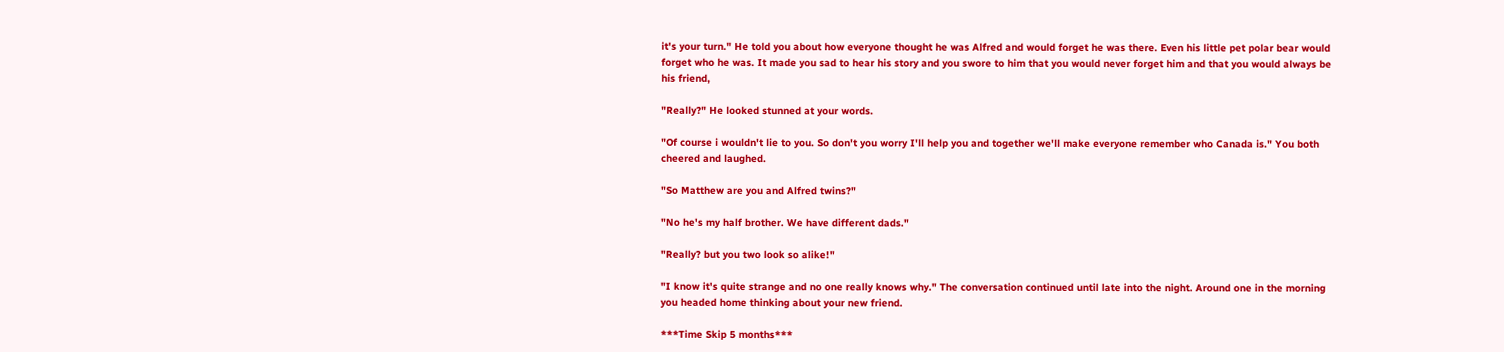it's your turn." He told you about how everyone thought he was Alfred and would forget he was there. Even his little pet polar bear would forget who he was. It made you sad to hear his story and you swore to him that you would never forget him and that you would always be his friend,

"Really?" He looked stunned at your words.

"Of course i wouldn't lie to you. So don't you worry I'll help you and together we'll make everyone remember who Canada is." You both cheered and laughed.

"So Matthew are you and Alfred twins?"

"No he's my half brother. We have different dads."

"Really? but you two look so alike!"

"I know it's quite strange and no one really knows why." The conversation continued until late into the night. Around one in the morning you headed home thinking about your new friend.

***Time Skip 5 months***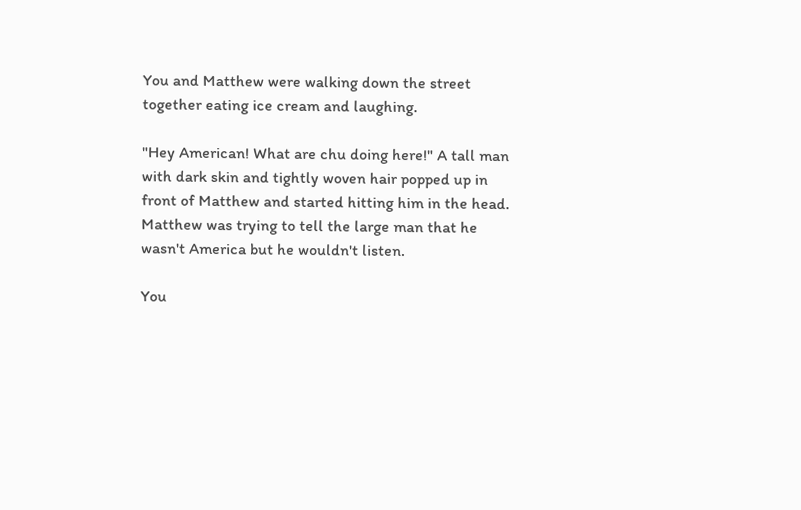You and Matthew were walking down the street together eating ice cream and laughing.

"Hey American! What are chu doing here!" A tall man with dark skin and tightly woven hair popped up in front of Matthew and started hitting him in the head. Matthew was trying to tell the large man that he wasn't America but he wouldn't listen.

You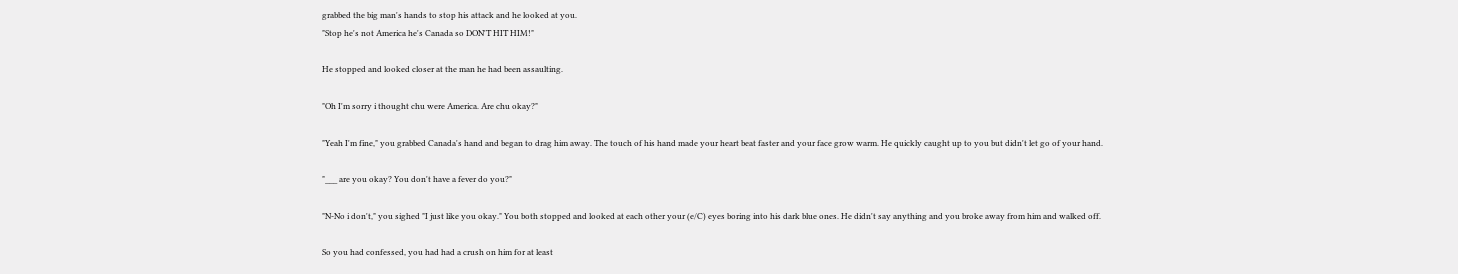grabbed the big man's hands to stop his attack and he looked at you.
"Stop he's not America he's Canada so DON'T HIT HIM!"

He stopped and looked closer at the man he had been assaulting.

"Oh I'm sorry i thought chu were America. Are chu okay?"

"Yeah I'm fine," you grabbed Canada's hand and began to drag him away. The touch of his hand made your heart beat faster and your face grow warm. He quickly caught up to you but didn't let go of your hand.

"___ are you okay? You don't have a fever do you?"

"N-No i don't," you sighed "I just like you okay." You both stopped and looked at each other your (e/C) eyes boring into his dark blue ones. He didn't say anything and you broke away from him and walked off.

So you had confessed, you had had a crush on him for at least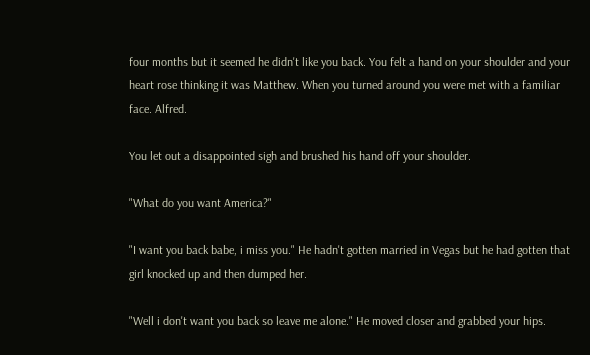four months but it seemed he didn't like you back. You felt a hand on your shoulder and your heart rose thinking it was Matthew. When you turned around you were met with a familiar face. Alfred.

You let out a disappointed sigh and brushed his hand off your shoulder.

"What do you want America?"

"I want you back babe, i miss you." He hadn't gotten married in Vegas but he had gotten that girl knocked up and then dumped her.

"Well i don't want you back so leave me alone." He moved closer and grabbed your hips.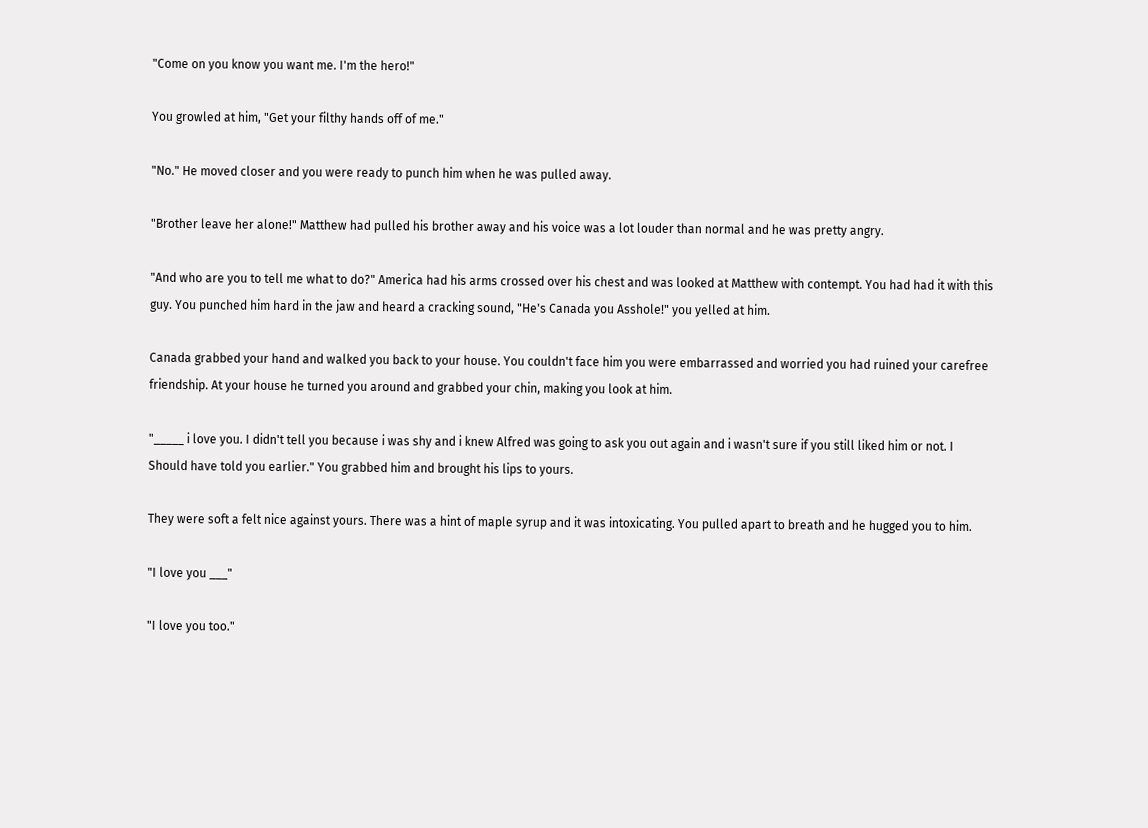"Come on you know you want me. I'm the hero!"

You growled at him, "Get your filthy hands off of me."

"No." He moved closer and you were ready to punch him when he was pulled away.

"Brother leave her alone!" Matthew had pulled his brother away and his voice was a lot louder than normal and he was pretty angry.

"And who are you to tell me what to do?" America had his arms crossed over his chest and was looked at Matthew with contempt. You had had it with this guy. You punched him hard in the jaw and heard a cracking sound, "He's Canada you Asshole!" you yelled at him.

Canada grabbed your hand and walked you back to your house. You couldn't face him you were embarrassed and worried you had ruined your carefree friendship. At your house he turned you around and grabbed your chin, making you look at him.

"_____ i love you. I didn't tell you because i was shy and i knew Alfred was going to ask you out again and i wasn't sure if you still liked him or not. I Should have told you earlier." You grabbed him and brought his lips to yours.

They were soft a felt nice against yours. There was a hint of maple syrup and it was intoxicating. You pulled apart to breath and he hugged you to him.

"I love you ___"

"I love you too."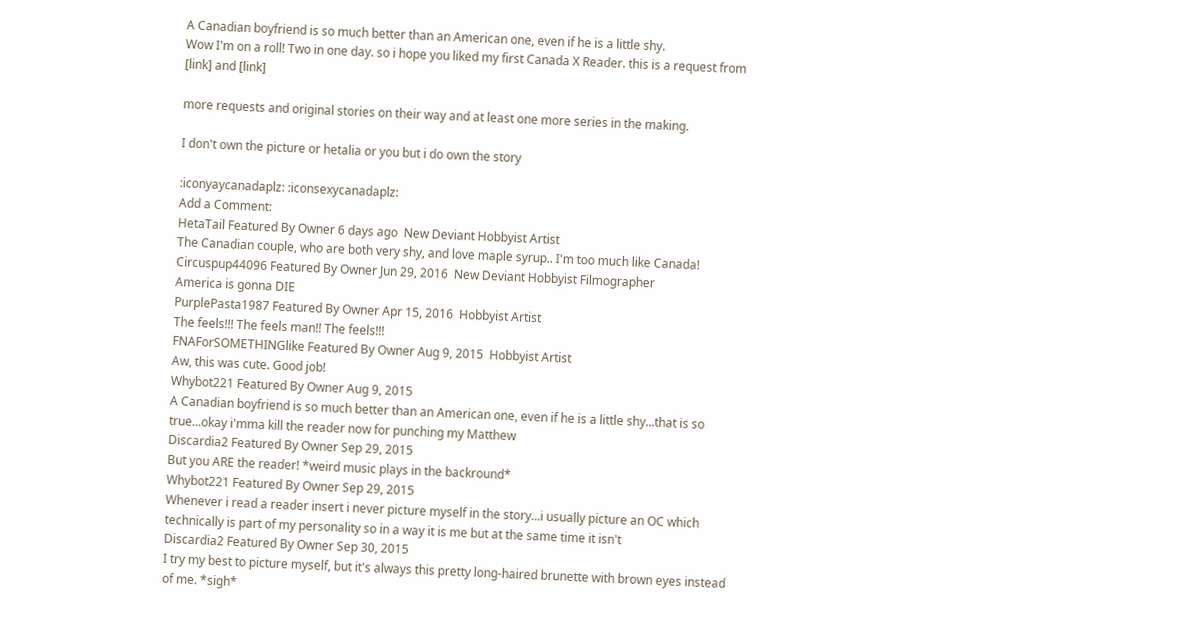A Canadian boyfriend is so much better than an American one, even if he is a little shy.
Wow I'm on a roll! Two in one day. so i hope you liked my first Canada X Reader. this is a request from [link] and [link]

more requests and original stories on their way and at least one more series in the making.

I don't own the picture or hetalia or you but i do own the story

:iconyaycanadaplz: :iconsexycanadaplz:
Add a Comment:
HetaTail Featured By Owner 6 days ago  New Deviant Hobbyist Artist
The Canadian couple, who are both very shy, and love maple syrup.. I'm too much like Canada!
Circuspup44096 Featured By Owner Jun 29, 2016  New Deviant Hobbyist Filmographer
America is gonna DIE
PurplePasta1987 Featured By Owner Apr 15, 2016  Hobbyist Artist
The feels!!! The feels man!! The feels!!!
FNAForSOMETHINGlike Featured By Owner Aug 9, 2015  Hobbyist Artist
Aw, this was cute. Good job!
Whybot221 Featured By Owner Aug 9, 2015
A Canadian boyfriend is so much better than an American one, even if he is a little shy...that is so true...okay i'mma kill the reader now for punching my Matthew
Discardia2 Featured By Owner Sep 29, 2015
But you ARE the reader! *weird music plays in the backround*
Whybot221 Featured By Owner Sep 29, 2015
Whenever i read a reader insert i never picture myself in the story...i usually picture an OC which technically is part of my personality so in a way it is me but at the same time it isn't
Discardia2 Featured By Owner Sep 30, 2015
I try my best to picture myself, but it's always this pretty long-haired brunette with brown eyes instead of me. *sigh*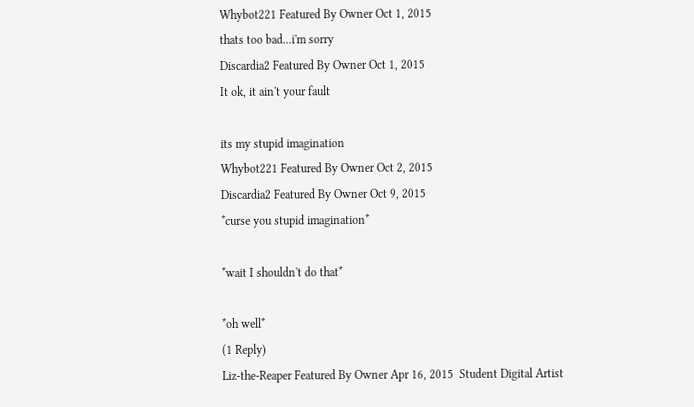Whybot221 Featured By Owner Oct 1, 2015
thats too bad...i'm sorry
Discardia2 Featured By Owner Oct 1, 2015
It ok, it ain't your fault

its my stupid imagination
Whybot221 Featured By Owner Oct 2, 2015
Discardia2 Featured By Owner Oct 9, 2015
*curse you stupid imagination*

*wait I shouldn't do that*

*oh well*
(1 Reply)
Liz-the-Reaper Featured By Owner Apr 16, 2015  Student Digital Artist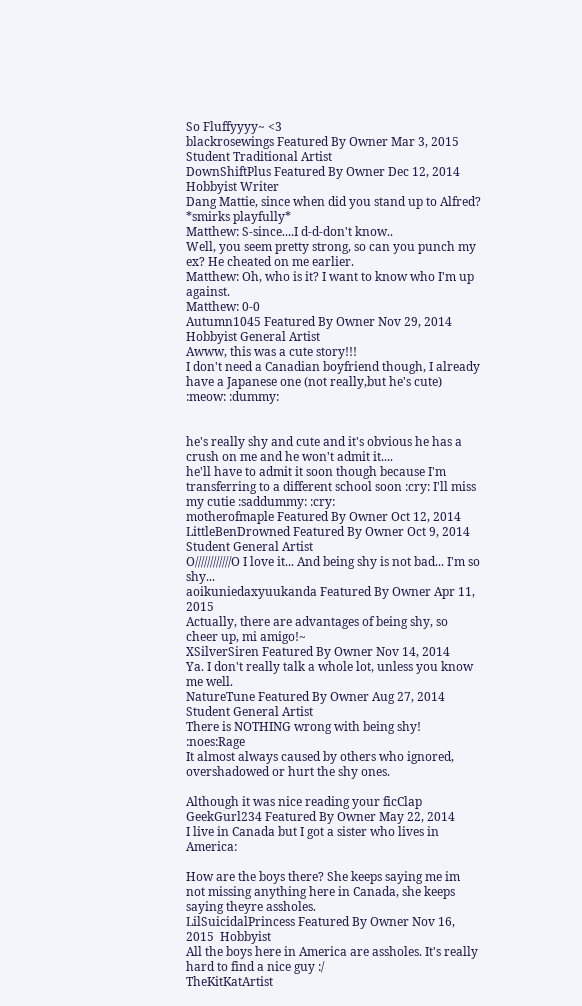So Fluffyyyy~ <3
blackrosewings Featured By Owner Mar 3, 2015  Student Traditional Artist
DownShiftPlus Featured By Owner Dec 12, 2014  Hobbyist Writer
Dang Mattie, since when did you stand up to Alfred? *smirks playfully*
Matthew: S-since....I d-d-don't know..
Well, you seem pretty strong, so can you punch my ex? He cheated on me earlier.
Matthew: Oh, who is it? I want to know who I'm up against.
Matthew: 0-0
Autumn1045 Featured By Owner Nov 29, 2014  Hobbyist General Artist
Awww, this was a cute story!!!
I don't need a Canadian boyfriend though, I already have a Japanese one (not really,but he's cute) :meow: :dummy:


he's really shy and cute and it's obvious he has a crush on me and he won't admit it....
he'll have to admit it soon though because I'm transferring to a different school soon :cry: I'll miss my cutie :saddummy: :cry:
motherofmaple Featured By Owner Oct 12, 2014
LittleBenDrowned Featured By Owner Oct 9, 2014  Student General Artist
O////////////O I love it... And being shy is not bad... I'm so shy...
aoikuniedaxyuukanda Featured By Owner Apr 11, 2015
Actually, there are advantages of being shy, so cheer up, mi amigo!~
XSilverSiren Featured By Owner Nov 14, 2014
Ya. I don't really talk a whole lot, unless you know me well.
NatureTune Featured By Owner Aug 27, 2014  Student General Artist
There is NOTHING wrong with being shy! :noes:Rage
It almost always caused by others who ignored, overshadowed or hurt the shy ones.

Although it was nice reading your ficClap
GeekGurl234 Featured By Owner May 22, 2014
I live in Canada but I got a sister who lives in America:

How are the boys there? She keeps saying me im not missing anything here in Canada, she keeps saying theyre assholes.
LilSuicidalPrincess Featured By Owner Nov 16, 2015  Hobbyist
All the boys here in America are assholes. It's really hard to find a nice guy :/
TheKitKatArtist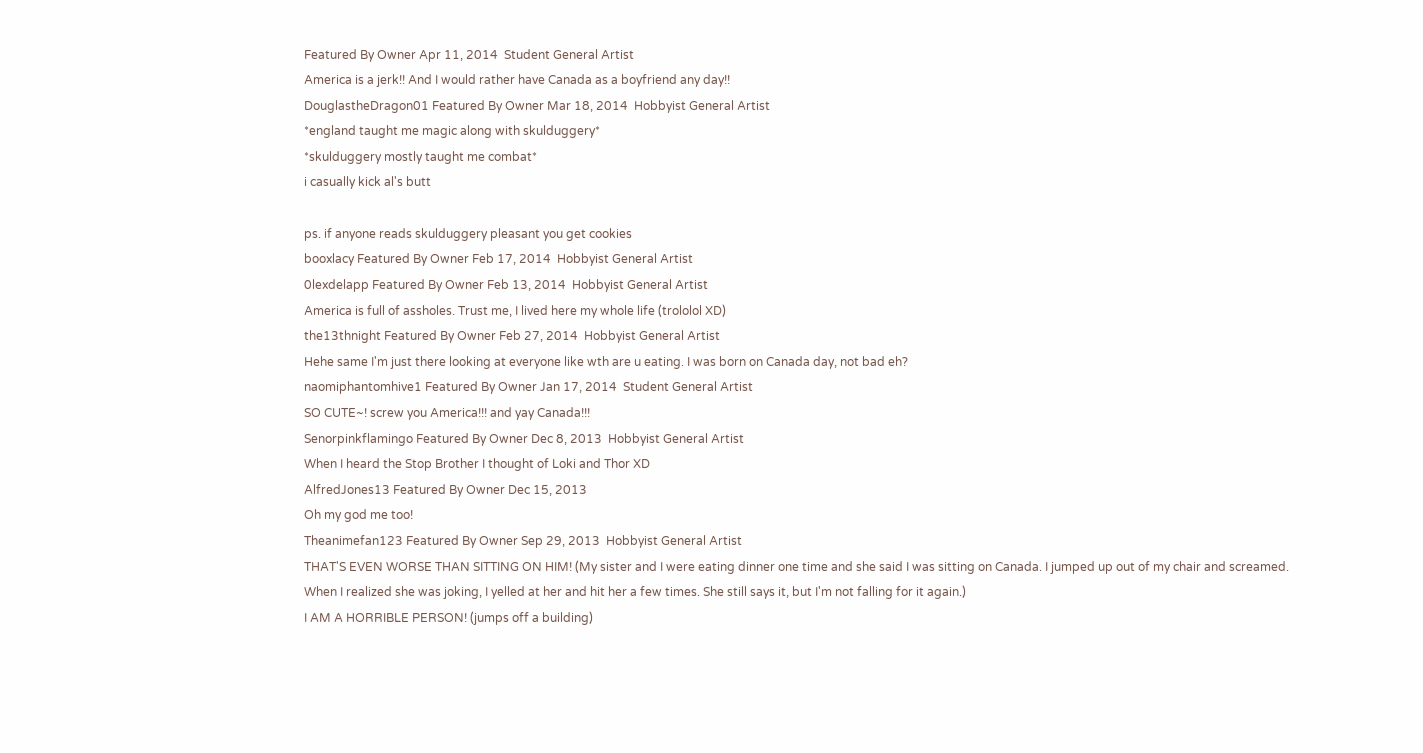Featured By Owner Apr 11, 2014  Student General Artist
America is a jerk!! And I would rather have Canada as a boyfriend any day!!
DouglastheDragon01 Featured By Owner Mar 18, 2014  Hobbyist General Artist
*england taught me magic along with skulduggery*
*skulduggery mostly taught me combat*
i casually kick al's butt

ps. if anyone reads skulduggery pleasant you get cookies
booxlacy Featured By Owner Feb 17, 2014  Hobbyist General Artist
0lexdelapp Featured By Owner Feb 13, 2014  Hobbyist General Artist
America is full of assholes. Trust me, I lived here my whole life (trololol XD)
the13thnight Featured By Owner Feb 27, 2014  Hobbyist General Artist
Hehe same I'm just there looking at everyone like wth are u eating. I was born on Canada day, not bad eh?
naomiphantomhive1 Featured By Owner Jan 17, 2014  Student General Artist
SO CUTE~! screw you America!!! and yay Canada!!!
Senorpinkflamingo Featured By Owner Dec 8, 2013  Hobbyist General Artist
When I heard the Stop Brother I thought of Loki and Thor XD
AlfredJones13 Featured By Owner Dec 15, 2013
Oh my god me too!
Theanimefan123 Featured By Owner Sep 29, 2013  Hobbyist General Artist
THAT'S EVEN WORSE THAN SITTING ON HIM! (My sister and I were eating dinner one time and she said I was sitting on Canada. I jumped up out of my chair and screamed. When I realized she was joking, I yelled at her and hit her a few times. She still says it, but I'm not falling for it again.)
I AM A HORRIBLE PERSON! (jumps off a building)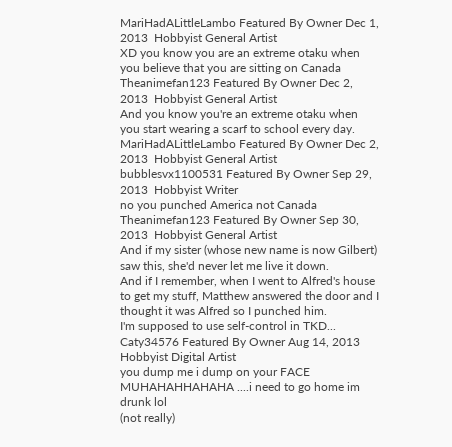MariHadALittleLambo Featured By Owner Dec 1, 2013  Hobbyist General Artist
XD you know you are an extreme otaku when you believe that you are sitting on Canada
Theanimefan123 Featured By Owner Dec 2, 2013  Hobbyist General Artist
And you know you're an extreme otaku when you start wearing a scarf to school every day.
MariHadALittleLambo Featured By Owner Dec 2, 2013  Hobbyist General Artist
bubblesvx1100531 Featured By Owner Sep 29, 2013  Hobbyist Writer
no you punched America not Canada
Theanimefan123 Featured By Owner Sep 30, 2013  Hobbyist General Artist
And if my sister (whose new name is now Gilbert) saw this, she'd never let me live it down.
And if I remember, when I went to Alfred's house to get my stuff, Matthew answered the door and I thought it was Alfred so I punched him.
I'm supposed to use self-control in TKD...
Caty34576 Featured By Owner Aug 14, 2013  Hobbyist Digital Artist
you dump me i dump on your FACE MUHAHAHHAHAHA ....i need to go home im drunk lol
(not really)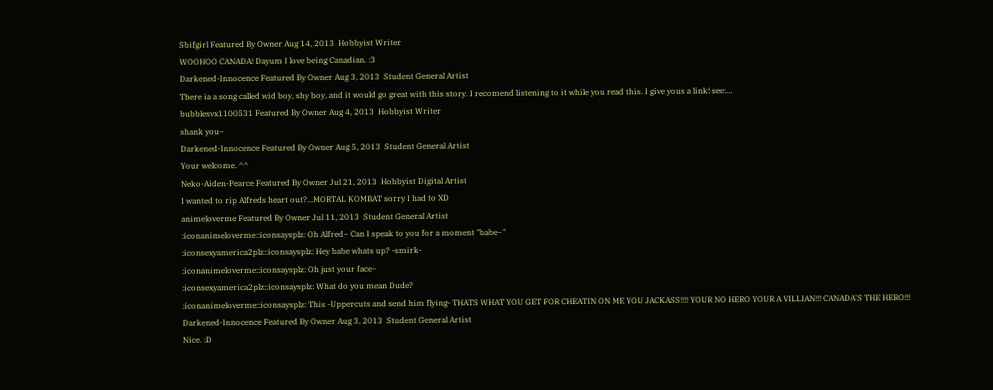Sbifgirl Featured By Owner Aug 14, 2013  Hobbyist Writer
WOOHOO CANADA! Dayum I love being Canadian. :3
Darkened-Innocence Featured By Owner Aug 3, 2013  Student General Artist
There ia a song called wid boy, shy boy, and it would go great with this story. I recomend listening to it while you read this. I give yous a link! see:…
bubblesvx1100531 Featured By Owner Aug 4, 2013  Hobbyist Writer
shank you~
Darkened-Innocence Featured By Owner Aug 5, 2013  Student General Artist
Your welcome. ^^
Neko-Aiden-Pearce Featured By Owner Jul 21, 2013  Hobbyist Digital Artist
I wanted to rip Alfreds heart out?...MORTAL KOMBAT sorry I had to XD
animeloverme Featured By Owner Jul 11, 2013  Student General Artist
:iconanimeloverme::iconsaysplz: Oh Alfred~ Can I speak to you for a moment "babe~"
:iconsexyamerica2plz::iconsaysplz: Hey babe whats up? -smirk-
:iconanimeloverme::iconsaysplz: Oh just your face~
:iconsexyamerica2plz::iconsaysplz: What do you mean Dude?
:iconanimeloverme::iconsaysplz: This -Uppercuts and send him flying- THATS WHAT YOU GET FOR CHEATIN ON ME YOU JACKASS!!!! YOUR NO HERO YOUR A VILLIAN!!! CANADA'S THE HERO!!!
Darkened-Innocence Featured By Owner Aug 3, 2013  Student General Artist
Nice. :D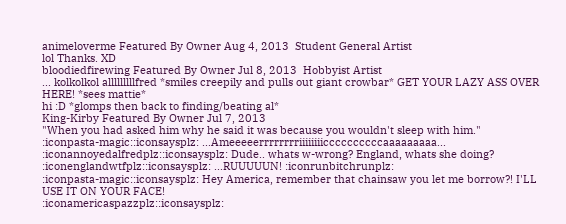animeloverme Featured By Owner Aug 4, 2013  Student General Artist
lol Thanks. XD
bloodiedfirewing Featured By Owner Jul 8, 2013  Hobbyist Artist
... kolkolkol alllllllllfred *smiles creepily and pulls out giant crowbar* GET YOUR LAZY ASS OVER HERE! *sees mattie*
hi :D *glomps then back to finding/beating al*
King-Kirby Featured By Owner Jul 7, 2013
"When you had asked him why he said it was because you wouldn't sleep with him."
:iconpasta-magic::iconsaysplz: ...Ameeeeerrrrrrrriiiiiiiiccccccccccaaaaaaaaa...
:iconannoyedalfredplz::iconsaysplz: Dude.. whats w-wrong? England, whats she doing?
:iconenglandwtfplz::iconsaysplz: ...RUUUUUN! :iconrunbitchrunplz:
:iconpasta-magic::iconsaysplz: Hey America, remember that chainsaw you let me borrow?! I'LL USE IT ON YOUR FACE!
:iconamericaspazzplz::iconsaysplz: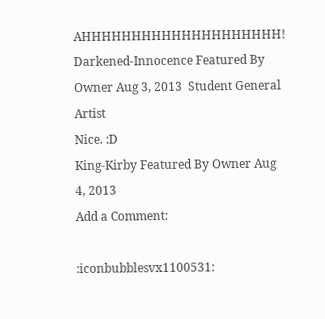AHHHHHHHHHHHHHHHHHHHH!
Darkened-Innocence Featured By Owner Aug 3, 2013  Student General Artist
Nice. :D
King-Kirby Featured By Owner Aug 4, 2013
Add a Comment:

:iconbubblesvx1100531: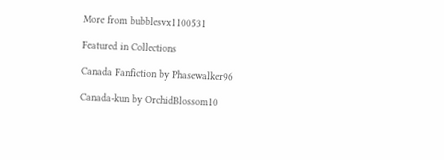More from bubblesvx1100531

Featured in Collections

Canada Fanfiction by Phasewalker96

Canada-kun by OrchidBlossom10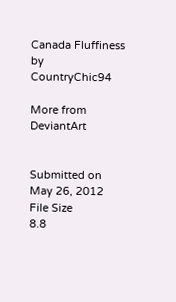Canada Fluffiness by CountryChic94

More from DeviantArt


Submitted on
May 26, 2012
File Size
8.8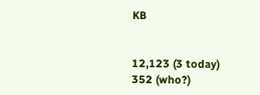KB


12,123 (3 today)
352 (who?)